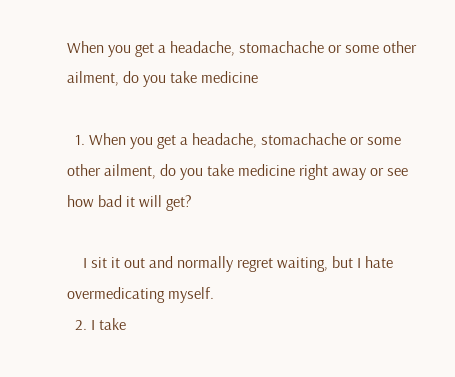When you get a headache, stomachache or some other ailment, do you take medicine

  1. When you get a headache, stomachache or some other ailment, do you take medicine right away or see how bad it will get?

    I sit it out and normally regret waiting, but I hate overmedicating myself.
  2. I take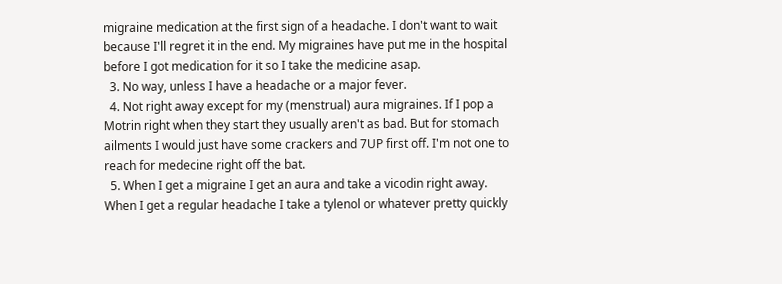migraine medication at the first sign of a headache. I don't want to wait because I'll regret it in the end. My migraines have put me in the hospital before I got medication for it so I take the medicine asap.
  3. No way, unless I have a headache or a major fever.
  4. Not right away except for my (menstrual) aura migraines. If I pop a Motrin right when they start they usually aren't as bad. But for stomach ailments I would just have some crackers and 7UP first off. I'm not one to reach for medecine right off the bat.
  5. When I get a migraine I get an aura and take a vicodin right away. When I get a regular headache I take a tylenol or whatever pretty quickly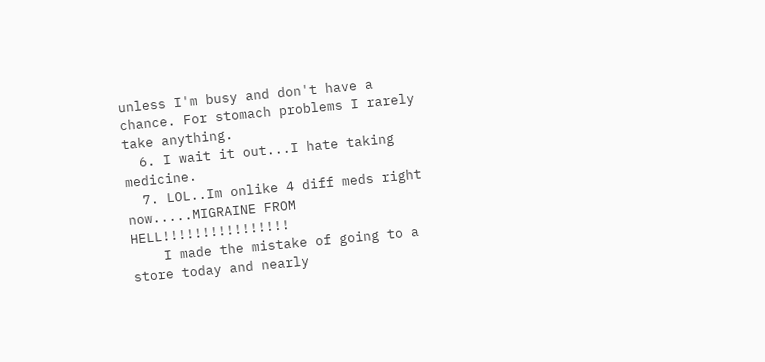unless I'm busy and don't have a chance. For stomach problems I rarely take anything.
  6. I wait it out...I hate taking medicine.
  7. LOL..Im onlike 4 diff meds right now.....MIGRAINE FROM HELL!!!!!!!!!!!!!!!!
    I made the mistake of going to a store today and nearly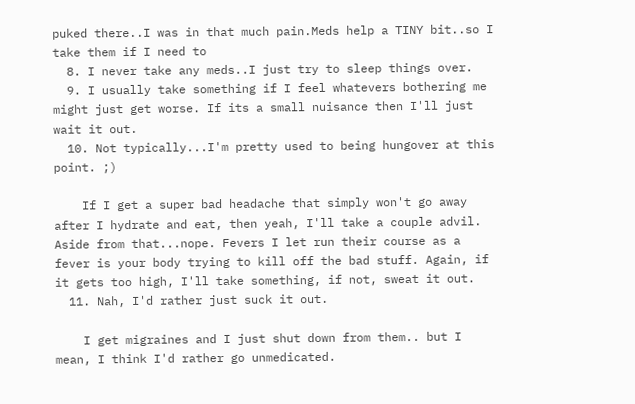puked there..I was in that much pain.Meds help a TINY bit..so I take them if I need to
  8. I never take any meds..I just try to sleep things over.
  9. I usually take something if I feel whatevers bothering me might just get worse. If its a small nuisance then I'll just wait it out.
  10. Not typically...I'm pretty used to being hungover at this point. ;)

    If I get a super bad headache that simply won't go away after I hydrate and eat, then yeah, I'll take a couple advil. Aside from that...nope. Fevers I let run their course as a fever is your body trying to kill off the bad stuff. Again, if it gets too high, I'll take something, if not, sweat it out.
  11. Nah, I'd rather just suck it out.

    I get migraines and I just shut down from them.. but I mean, I think I'd rather go unmedicated.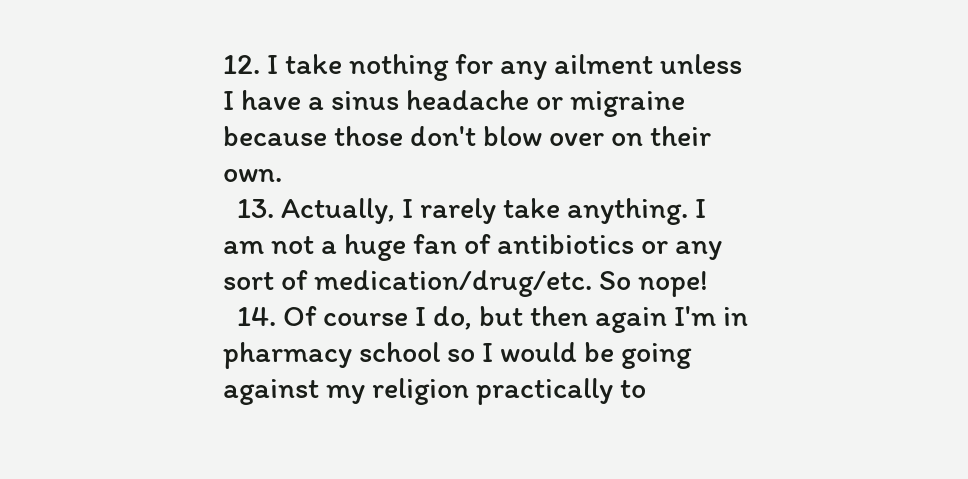12. I take nothing for any ailment unless I have a sinus headache or migraine because those don't blow over on their own.
  13. Actually, I rarely take anything. I am not a huge fan of antibiotics or any sort of medication/drug/etc. So nope!
  14. Of course I do, but then again I'm in pharmacy school so I would be going against my religion practically to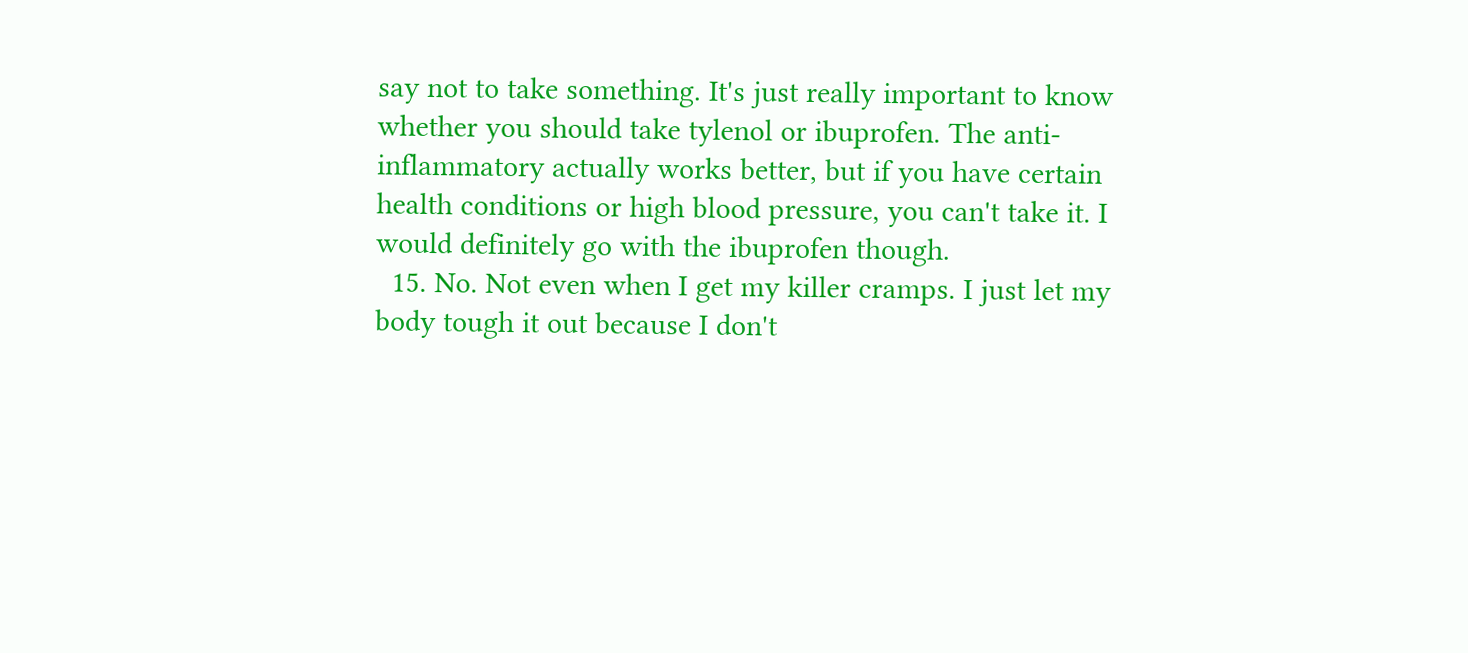say not to take something. It's just really important to know whether you should take tylenol or ibuprofen. The anti-inflammatory actually works better, but if you have certain health conditions or high blood pressure, you can't take it. I would definitely go with the ibuprofen though.
  15. No. Not even when I get my killer cramps. I just let my body tough it out because I don't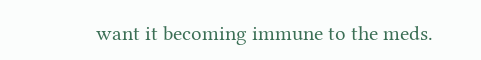want it becoming immune to the meds.